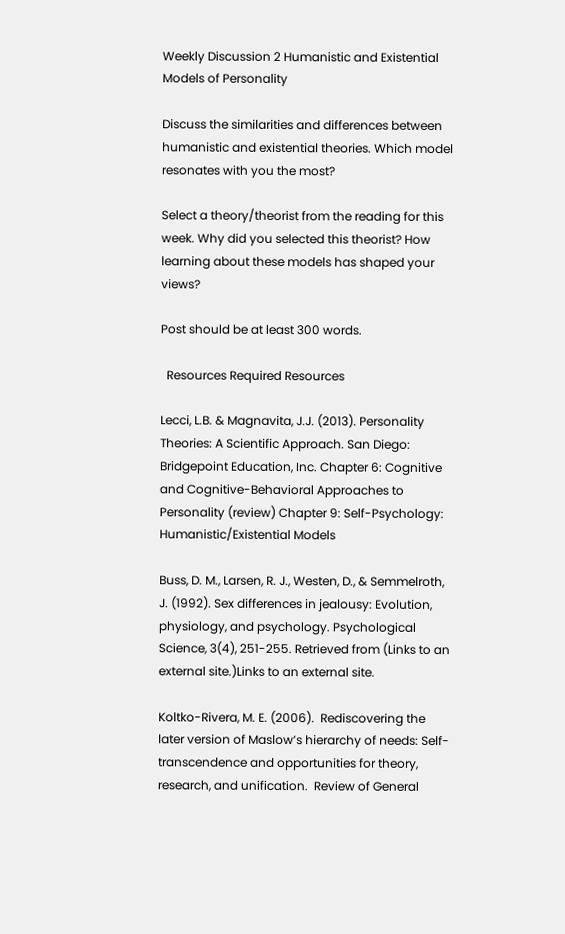Weekly Discussion 2 Humanistic and Existential Models of Personality

Discuss the similarities and differences between humanistic and existential theories. Which model resonates with you the most?

Select a theory/theorist from the reading for this week. Why did you selected this theorist? How learning about these models has shaped your views?

Post should be at least 300 words.

  Resources Required Resources

Lecci, L.B. & Magnavita, J.J. (2013). Personality Theories: A Scientific Approach. San Diego: Bridgepoint Education, Inc. Chapter 6: Cognitive and Cognitive-Behavioral Approaches to Personality (review) Chapter 9: Self-Psychology: Humanistic/Existential Models

Buss, D. M., Larsen, R. J., Westen, D., & Semmelroth, J. (1992). Sex differences in jealousy: Evolution, physiology, and psychology. Psychological Science, 3(4), 251-255. Retrieved from (Links to an external site.)Links to an external site.

Koltko-Rivera, M. E. (2006).  Rediscovering the later version of Maslow’s hierarchy of needs: Self-transcendence and opportunities for theory, research, and unification.  Review of General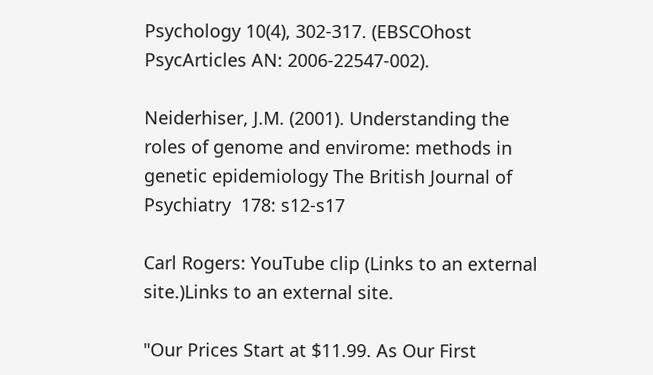Psychology 10(4), 302-317. (EBSCOhost PsycArticles AN: 2006-22547-002).

Neiderhiser, J.M. (2001). Understanding the roles of genome and envirome: methods in genetic epidemiology The British Journal of Psychiatry  178: s12-s17

Carl Rogers: YouTube clip (Links to an external site.)Links to an external site.

"Our Prices Start at $11.99. As Our First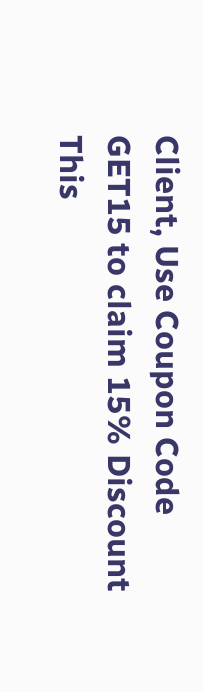Client, Use Coupon Code GET15 to claim 15% Discount This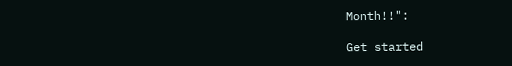Month!!":

Get started